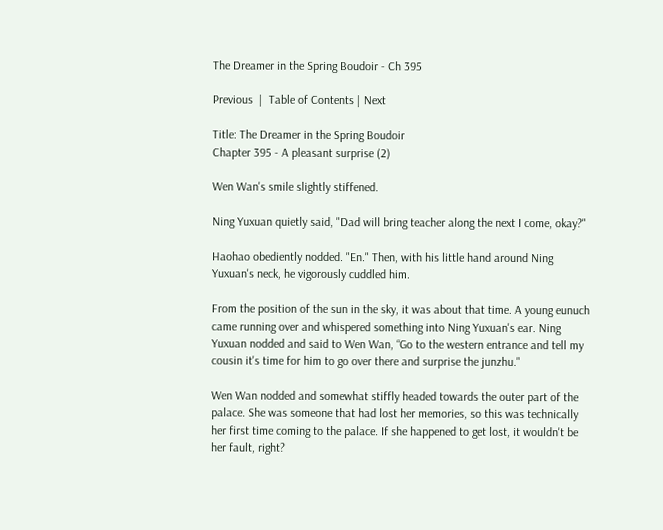The Dreamer in the Spring Boudoir - Ch 395

Previous  |  Table of Contents | Next

Title: The Dreamer in the Spring Boudoir
Chapter 395 - A pleasant surprise (2)

Wen Wan's smile slightly stiffened.

Ning Yuxuan quietly said, "Dad will bring teacher along the next I come, okay?"

Haohao obediently nodded. "En." Then, with his little hand around Ning Yuxuan's neck, he vigorously cuddled him.

From the position of the sun in the sky, it was about that time. A young eunuch came running over and whispered something into Ning Yuxuan's ear. Ning Yuxuan nodded and said to Wen Wan, “Go to the western entrance and tell my cousin it's time for him to go over there and surprise the junzhu."

Wen Wan nodded and somewhat stiffly headed towards the outer part of the palace. She was someone that had lost her memories, so this was technically her first time coming to the palace. If she happened to get lost, it wouldn't be her fault, right?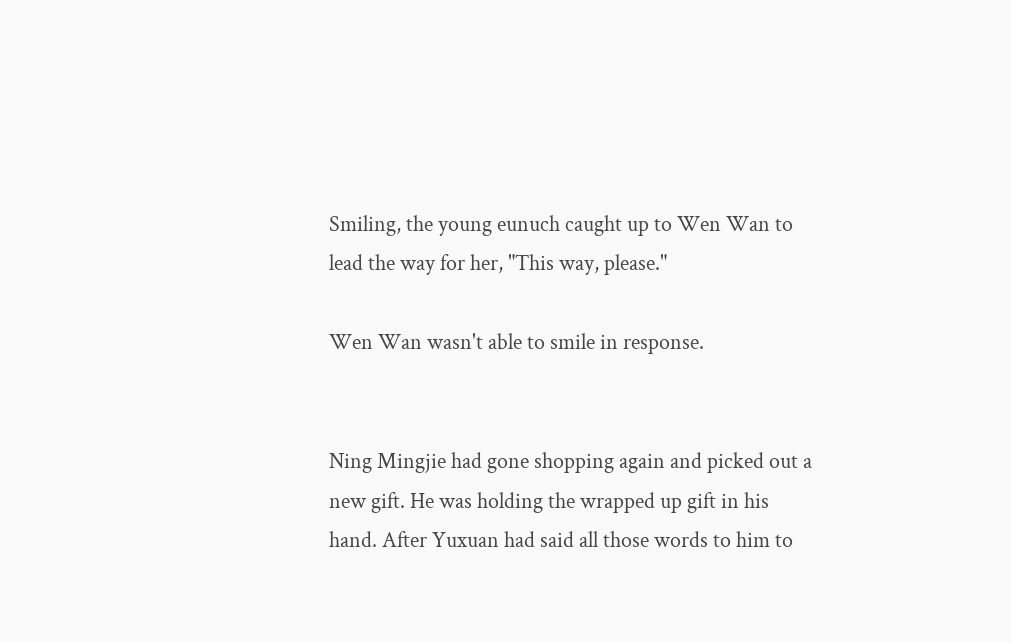Smiling, the young eunuch caught up to Wen Wan to lead the way for her, "This way, please."

Wen Wan wasn't able to smile in response.


Ning Mingjie had gone shopping again and picked out a new gift. He was holding the wrapped up gift in his hand. After Yuxuan had said all those words to him to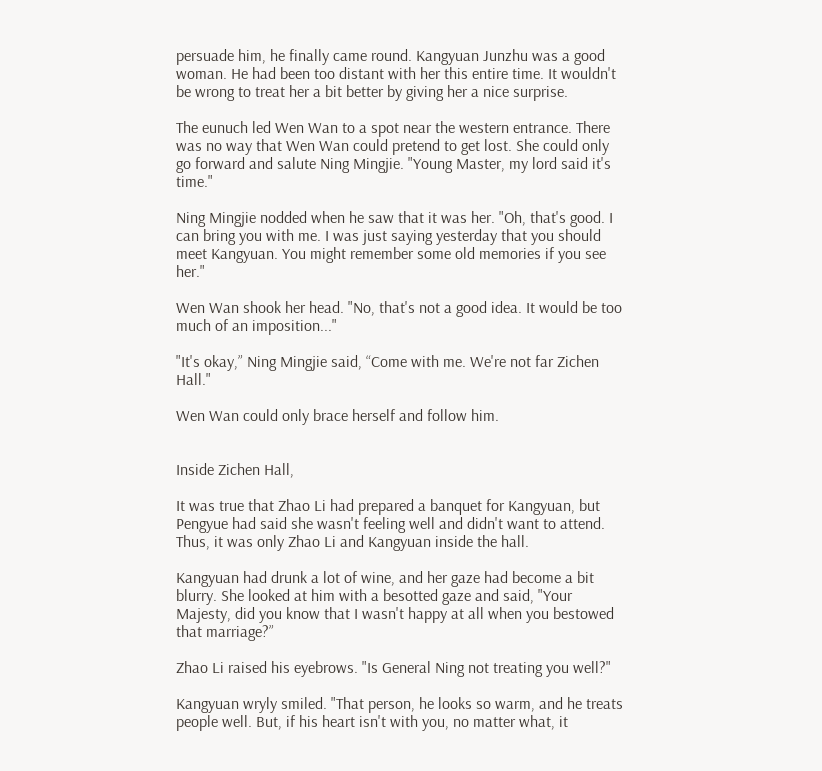persuade him, he finally came round. Kangyuan Junzhu was a good woman. He had been too distant with her this entire time. It wouldn't be wrong to treat her a bit better by giving her a nice surprise.

The eunuch led Wen Wan to a spot near the western entrance. There was no way that Wen Wan could pretend to get lost. She could only go forward and salute Ning Mingjie. "Young Master, my lord said it's time."

Ning Mingjie nodded when he saw that it was her. "Oh, that's good. I can bring you with me. I was just saying yesterday that you should meet Kangyuan. You might remember some old memories if you see her."

Wen Wan shook her head. "No, that's not a good idea. It would be too much of an imposition..."

"It's okay,” Ning Mingjie said, “Come with me. We're not far Zichen Hall."

Wen Wan could only brace herself and follow him.


Inside Zichen Hall,

It was true that Zhao Li had prepared a banquet for Kangyuan, but Pengyue had said she wasn't feeling well and didn't want to attend. Thus, it was only Zhao Li and Kangyuan inside the hall.

Kangyuan had drunk a lot of wine, and her gaze had become a bit blurry. She looked at him with a besotted gaze and said, "Your Majesty, did you know that I wasn't happy at all when you bestowed that marriage?”

Zhao Li raised his eyebrows. "Is General Ning not treating you well?"

Kangyuan wryly smiled. "That person, he looks so warm, and he treats people well. But, if his heart isn't with you, no matter what, it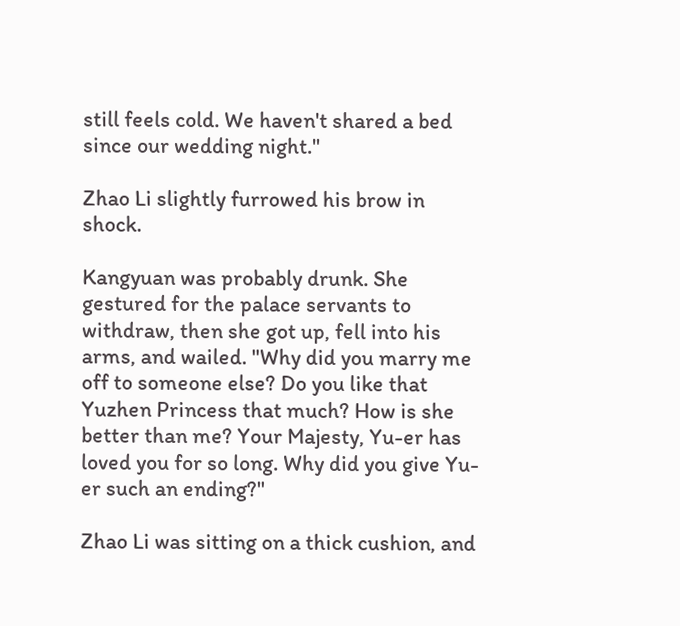still feels cold. We haven't shared a bed since our wedding night."

Zhao Li slightly furrowed his brow in shock.

Kangyuan was probably drunk. She gestured for the palace servants to withdraw, then she got up, fell into his arms, and wailed. "Why did you marry me off to someone else? Do you like that Yuzhen Princess that much? How is she better than me? Your Majesty, Yu-er has loved you for so long. Why did you give Yu-er such an ending?"

Zhao Li was sitting on a thick cushion, and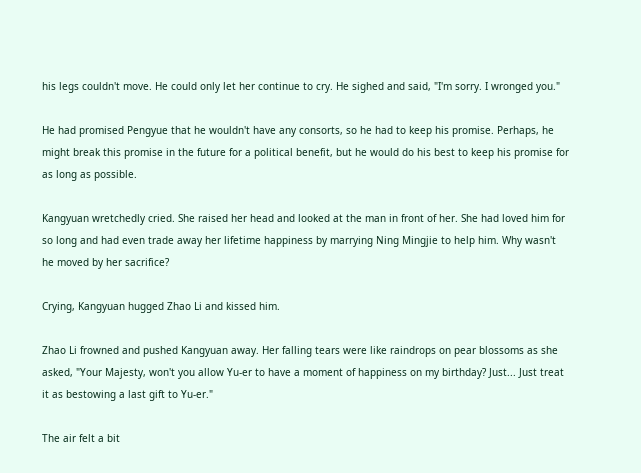his legs couldn't move. He could only let her continue to cry. He sighed and said, "I'm sorry. I wronged you."

He had promised Pengyue that he wouldn't have any consorts, so he had to keep his promise. Perhaps, he might break this promise in the future for a political benefit, but he would do his best to keep his promise for as long as possible.

Kangyuan wretchedly cried. She raised her head and looked at the man in front of her. She had loved him for so long and had even trade away her lifetime happiness by marrying Ning Mingjie to help him. Why wasn't he moved by her sacrifice?

Crying, Kangyuan hugged Zhao Li and kissed him.

Zhao Li frowned and pushed Kangyuan away. Her falling tears were like raindrops on pear blossoms as she asked, "Your Majesty, won't you allow Yu-er to have a moment of happiness on my birthday? Just... Just treat it as bestowing a last gift to Yu-er."

The air felt a bit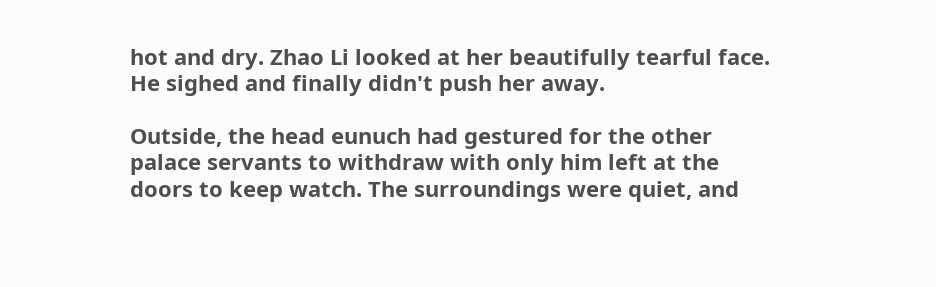hot and dry. Zhao Li looked at her beautifully tearful face. He sighed and finally didn't push her away.

Outside, the head eunuch had gestured for the other palace servants to withdraw with only him left at the doors to keep watch. The surroundings were quiet, and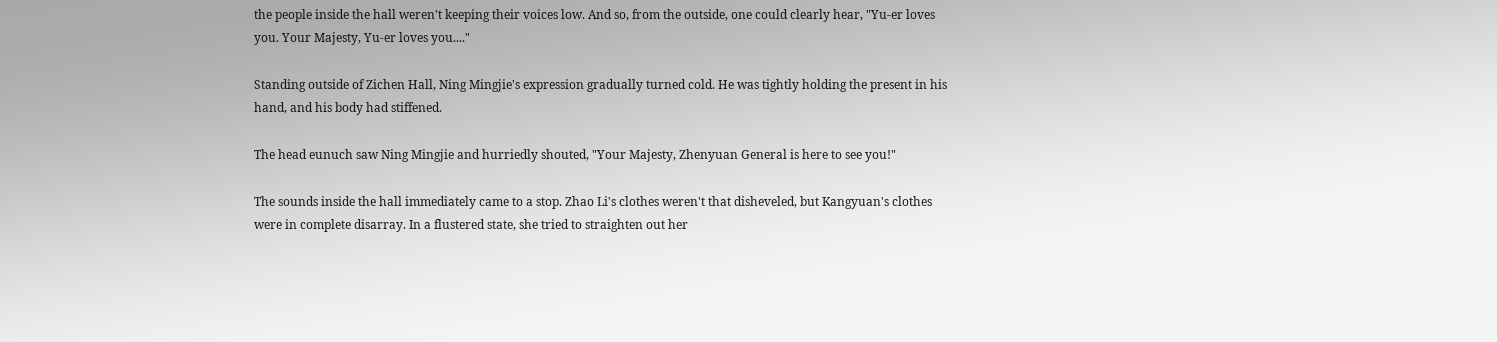the people inside the hall weren't keeping their voices low. And so, from the outside, one could clearly hear, "Yu-er loves you. Your Majesty, Yu-er loves you...."

Standing outside of Zichen Hall, Ning Mingjie's expression gradually turned cold. He was tightly holding the present in his hand, and his body had stiffened.

The head eunuch saw Ning Mingjie and hurriedly shouted, "Your Majesty, Zhenyuan General is here to see you!"

The sounds inside the hall immediately came to a stop. Zhao Li's clothes weren't that disheveled, but Kangyuan's clothes were in complete disarray. In a flustered state, she tried to straighten out her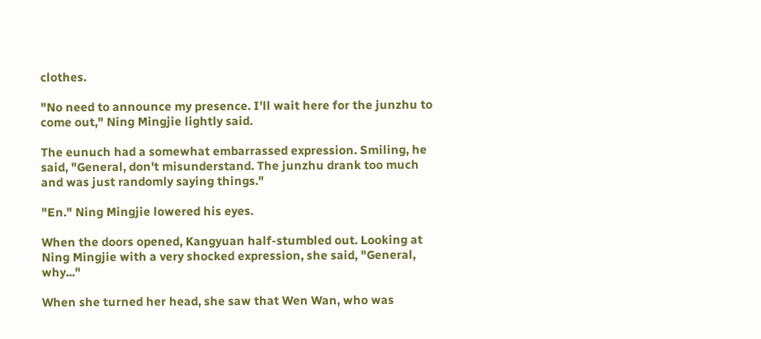clothes.

"No need to announce my presence. I'll wait here for the junzhu to come out," Ning Mingjie lightly said.

The eunuch had a somewhat embarrassed expression. Smiling, he said, "General, don't misunderstand. The junzhu drank too much and was just randomly saying things."

"En." Ning Mingjie lowered his eyes.

When the doors opened, Kangyuan half-stumbled out. Looking at Ning Mingjie with a very shocked expression, she said, "General, why..."

When she turned her head, she saw that Wen Wan, who was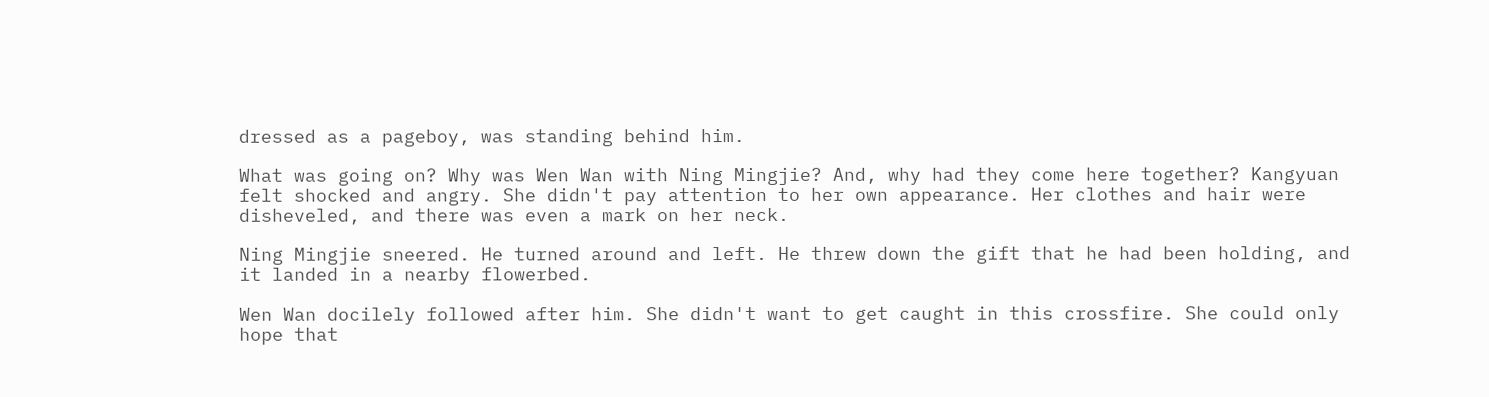dressed as a pageboy, was standing behind him.

What was going on? Why was Wen Wan with Ning Mingjie? And, why had they come here together? Kangyuan felt shocked and angry. She didn't pay attention to her own appearance. Her clothes and hair were disheveled, and there was even a mark on her neck.

Ning Mingjie sneered. He turned around and left. He threw down the gift that he had been holding, and it landed in a nearby flowerbed.

Wen Wan docilely followed after him. She didn't want to get caught in this crossfire. She could only hope that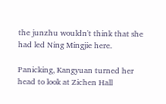the junzhu wouldn't think that she had led Ning Mingjie here.

Panicking, Kangyuan turned her head to look at Zichen Hall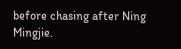before chasing after Ning Mingjie.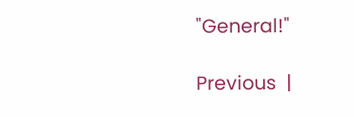"General!"

Previous  |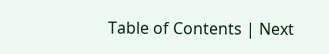Table of Contents | Next